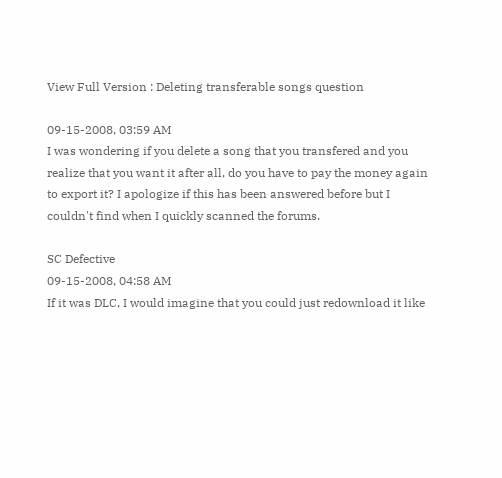View Full Version : Deleting transferable songs question

09-15-2008, 03:59 AM
I was wondering if you delete a song that you transfered and you realize that you want it after all, do you have to pay the money again to export it? I apologize if this has been answered before but I couldn't find when I quickly scanned the forums.

SC Defective
09-15-2008, 04:58 AM
If it was DLC, I would imagine that you could just redownload it like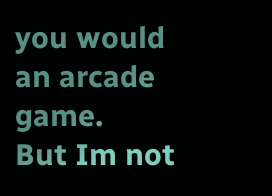you would an arcade game.
But Im not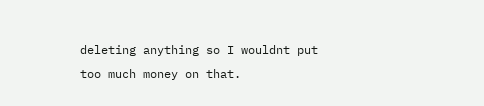deleting anything so I wouldnt put too much money on that.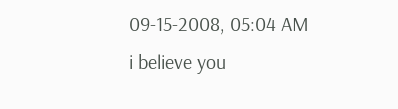09-15-2008, 05:04 AM
i believe you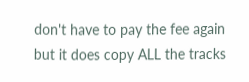don't have to pay the fee again but it does copy ALL the tracks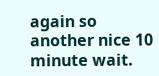again so another nice 10 minute wait.